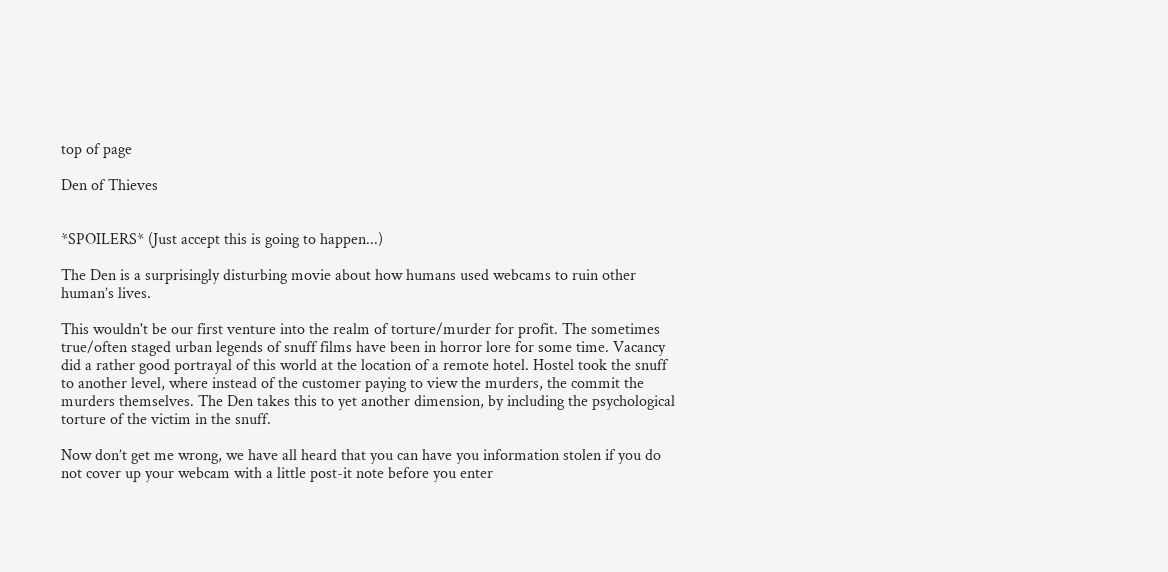top of page

Den of Thieves


*SPOILERS* (Just accept this is going to happen...)

The Den is a surprisingly disturbing movie about how humans used webcams to ruin other human’s lives.

This wouldn't be our first venture into the realm of torture/murder for profit. The sometimes true/often staged urban legends of snuff films have been in horror lore for some time. Vacancy did a rather good portrayal of this world at the location of a remote hotel. Hostel took the snuff to another level, where instead of the customer paying to view the murders, the commit the murders themselves. The Den takes this to yet another dimension, by including the psychological torture of the victim in the snuff.

Now don’t get me wrong, we have all heard that you can have you information stolen if you do not cover up your webcam with a little post-it note before you enter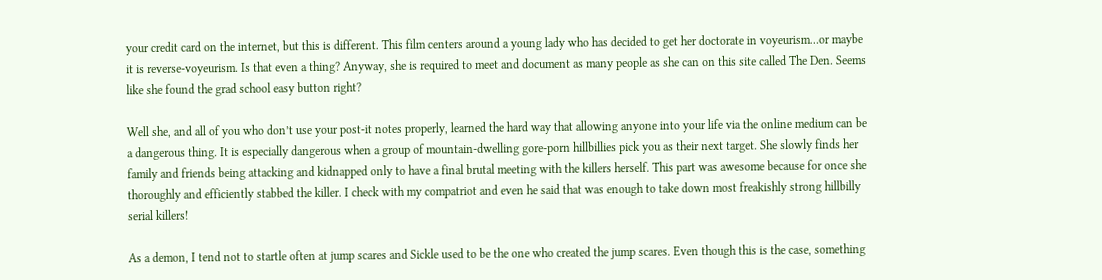your credit card on the internet, but this is different. This film centers around a young lady who has decided to get her doctorate in voyeurism…or maybe it is reverse-voyeurism. Is that even a thing? Anyway, she is required to meet and document as many people as she can on this site called The Den. Seems like she found the grad school easy button right?

Well she, and all of you who don’t use your post-it notes properly, learned the hard way that allowing anyone into your life via the online medium can be a dangerous thing. It is especially dangerous when a group of mountain-dwelling gore-porn hillbillies pick you as their next target. She slowly finds her family and friends being attacking and kidnapped only to have a final brutal meeting with the killers herself. This part was awesome because for once she thoroughly and efficiently stabbed the killer. I check with my compatriot and even he said that was enough to take down most freakishly strong hillbilly serial killers!

As a demon, I tend not to startle often at jump scares and Sickle used to be the one who created the jump scares. Even though this is the case, something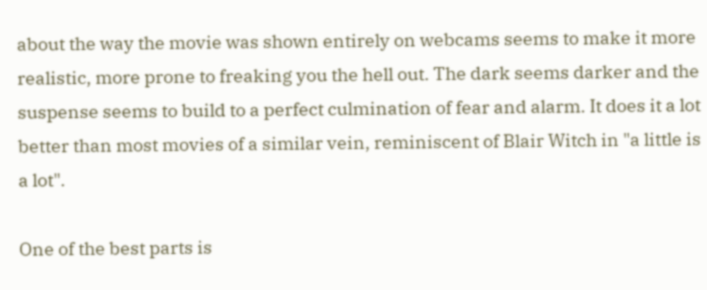about the way the movie was shown entirely on webcams seems to make it more realistic, more prone to freaking you the hell out. The dark seems darker and the suspense seems to build to a perfect culmination of fear and alarm. It does it a lot better than most movies of a similar vein, reminiscent of Blair Witch in "a little is a lot".

One of the best parts is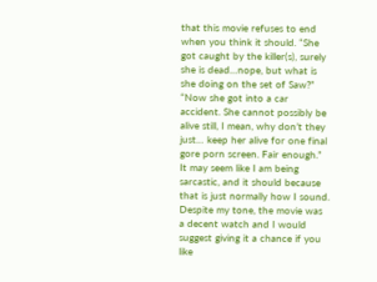that this movie refuses to end when you think it should. “She got caught by the killer(s), surely she is dead…nope, but what is she doing on the set of Saw?” “Now she got into a car accident. She cannot possibly be alive still, I mean, why don’t they just… keep her alive for one final gore porn screen. Fair enough.” It may seem like I am being sarcastic, and it should because that is just normally how I sound. Despite my tone, the movie was a decent watch and I would suggest giving it a chance if you like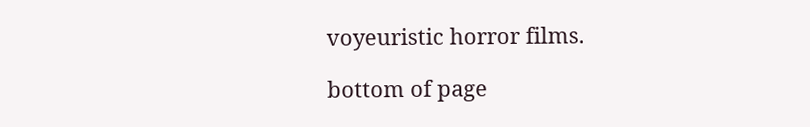voyeuristic horror films.

bottom of page